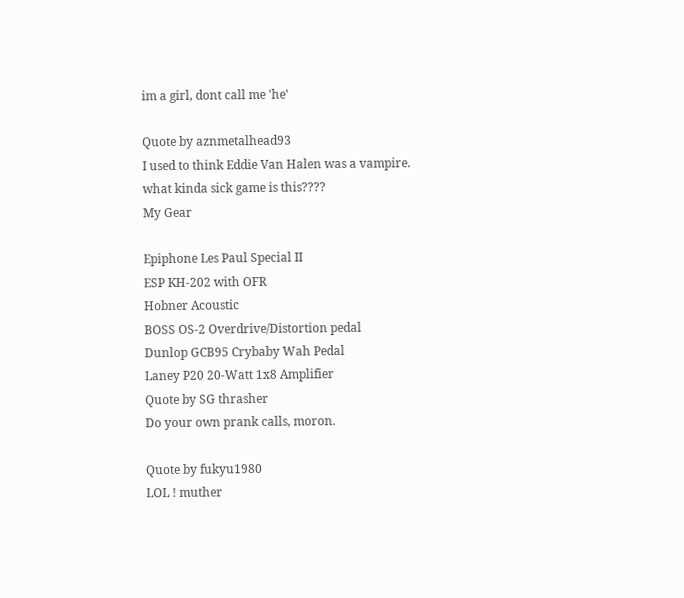im a girl, dont call me 'he'

Quote by aznmetalhead93
I used to think Eddie Van Halen was a vampire.
what kinda sick game is this????
My Gear

Epiphone Les Paul Special II
ESP KH-202 with OFR
Hobner Acoustic
BOSS OS-2 Overdrive/Distortion pedal
Dunlop GCB95 Crybaby Wah Pedal
Laney P20 20-Watt 1x8 Amplifier
Quote by SG thrasher
Do your own prank calls, moron.

Quote by fukyu1980
LOL ! muther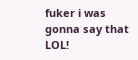fuker i was gonna say that LOL!